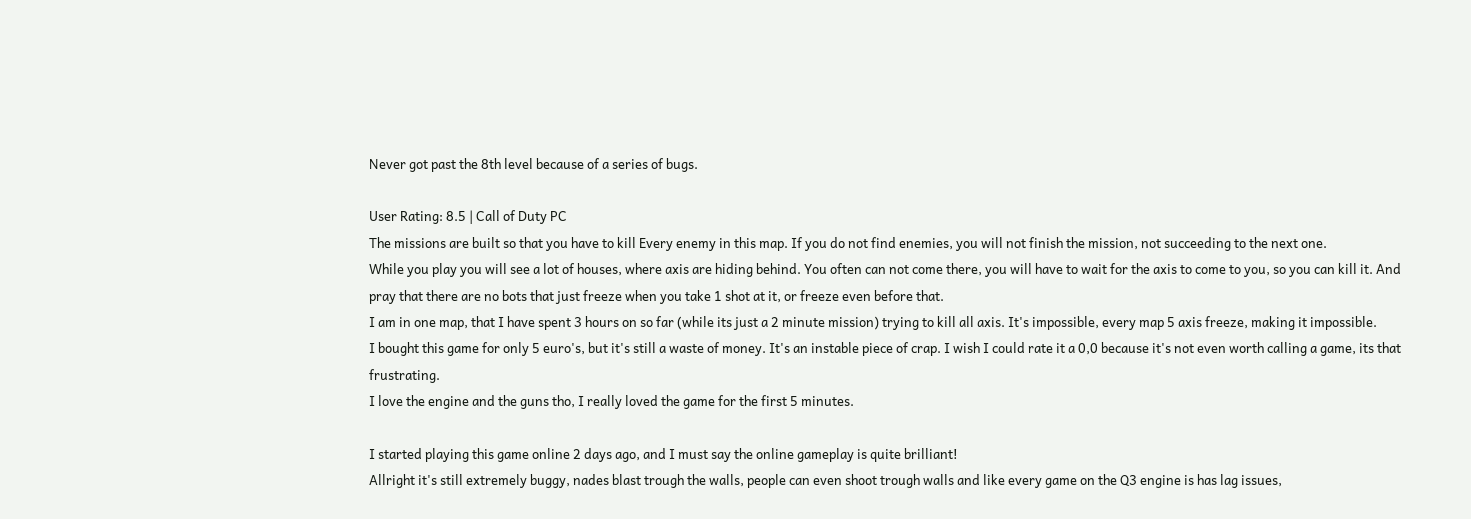Never got past the 8th level because of a series of bugs.

User Rating: 8.5 | Call of Duty PC
The missions are built so that you have to kill Every enemy in this map. If you do not find enemies, you will not finish the mission, not succeeding to the next one.
While you play you will see a lot of houses, where axis are hiding behind. You often can not come there, you will have to wait for the axis to come to you, so you can kill it. And pray that there are no bots that just freeze when you take 1 shot at it, or freeze even before that.
I am in one map, that I have spent 3 hours on so far (while its just a 2 minute mission) trying to kill all axis. It's impossible, every map 5 axis freeze, making it impossible.
I bought this game for only 5 euro's, but it's still a waste of money. It's an instable piece of crap. I wish I could rate it a 0,0 because it's not even worth calling a game, its that frustrating.
I love the engine and the guns tho, I really loved the game for the first 5 minutes.

I started playing this game online 2 days ago, and I must say the online gameplay is quite brilliant!
Allright it's still extremely buggy, nades blast trough the walls, people can even shoot trough walls and like every game on the Q3 engine is has lag issues,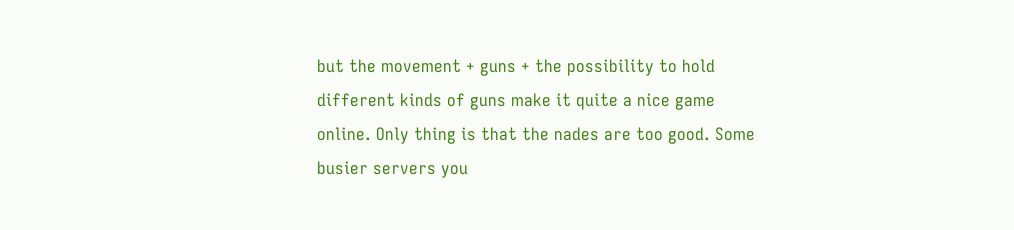but the movement + guns + the possibility to hold different kinds of guns make it quite a nice game online. Only thing is that the nades are too good. Some busier servers you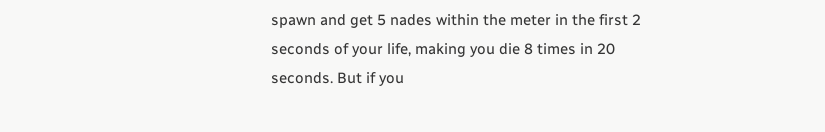spawn and get 5 nades within the meter in the first 2 seconds of your life, making you die 8 times in 20 seconds. But if you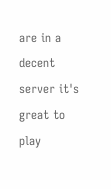are in a decent server it's great to play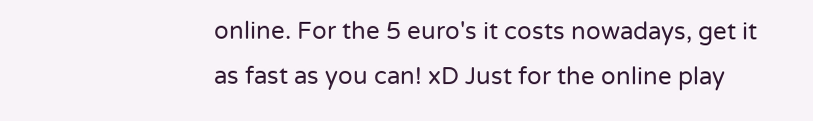online. For the 5 euro's it costs nowadays, get it as fast as you can! xD Just for the online play